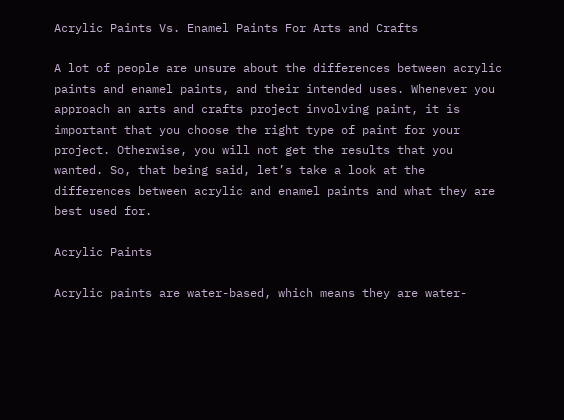Acrylic Paints Vs. Enamel Paints For Arts and Crafts

A lot of people are unsure about the differences between acrylic paints and enamel paints, and their intended uses. Whenever you approach an arts and crafts project involving paint, it is important that you choose the right type of paint for your project. Otherwise, you will not get the results that you wanted. So, that being said, let’s take a look at the differences between acrylic and enamel paints and what they are best used for.

Acrylic Paints

Acrylic paints are water-based, which means they are water-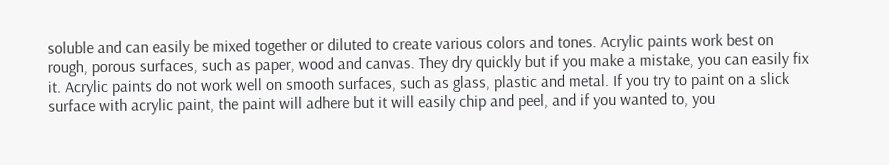soluble and can easily be mixed together or diluted to create various colors and tones. Acrylic paints work best on rough, porous surfaces, such as paper, wood and canvas. They dry quickly but if you make a mistake, you can easily fix it. Acrylic paints do not work well on smooth surfaces, such as glass, plastic and metal. If you try to paint on a slick surface with acrylic paint, the paint will adhere but it will easily chip and peel, and if you wanted to, you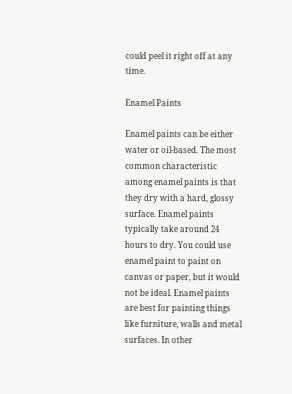could peel it right off at any time.

Enamel Paints

Enamel paints can be either water or oil-based. The most common characteristic among enamel paints is that they dry with a hard, glossy surface. Enamel paints typically take around 24 hours to dry. You could use enamel paint to paint on canvas or paper, but it would not be ideal. Enamel paints are best for painting things like furniture, walls and metal surfaces. In other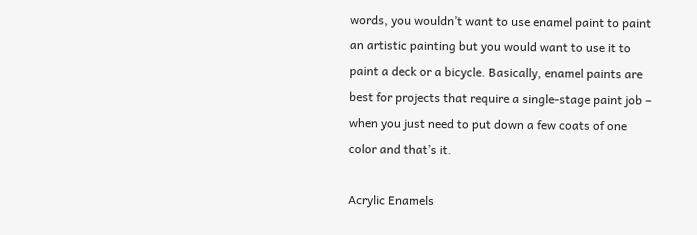words, you wouldn’t want to use enamel paint to paint an artistic painting but you would want to use it to paint a deck or a bicycle. Basically, enamel paints are best for projects that require a single-stage paint job – when you just need to put down a few coats of one color and that’s it.

Acrylic Enamels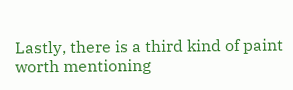Lastly, there is a third kind of paint worth mentioning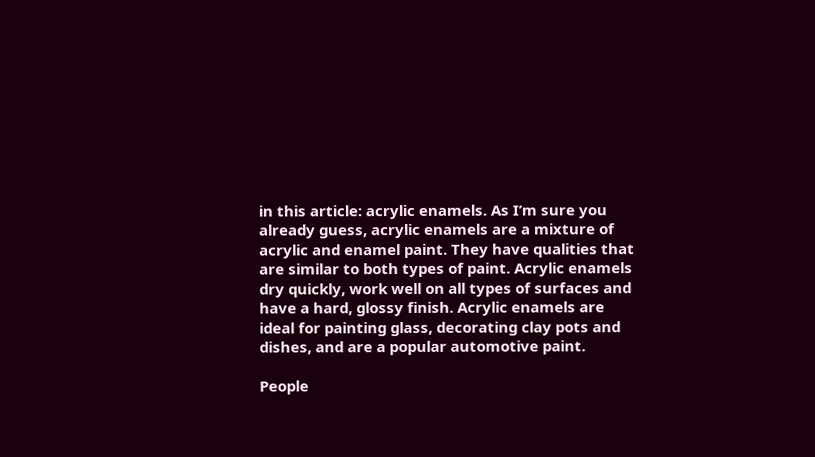in this article: acrylic enamels. As I’m sure you already guess, acrylic enamels are a mixture of acrylic and enamel paint. They have qualities that are similar to both types of paint. Acrylic enamels dry quickly, work well on all types of surfaces and have a hard, glossy finish. Acrylic enamels are ideal for painting glass, decorating clay pots and dishes, and are a popular automotive paint.

People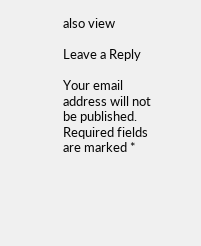also view

Leave a Reply

Your email address will not be published. Required fields are marked *